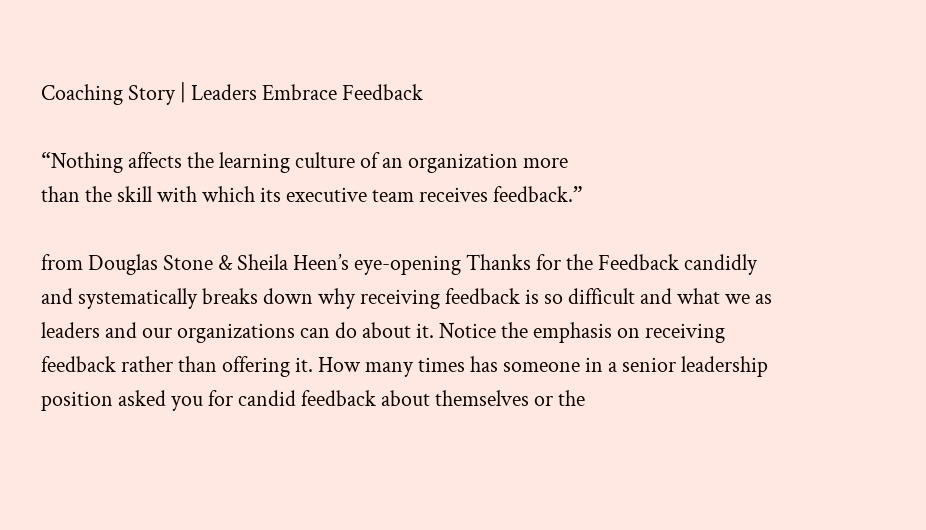Coaching Story | Leaders Embrace Feedback

“Nothing affects the learning culture of an organization more
than the skill with which its executive team receives feedback.”

from Douglas Stone & Sheila Heen’s eye-opening Thanks for the Feedback candidly and systematically breaks down why receiving feedback is so difficult and what we as leaders and our organizations can do about it. Notice the emphasis on receiving feedback rather than offering it. How many times has someone in a senior leadership position asked you for candid feedback about themselves or the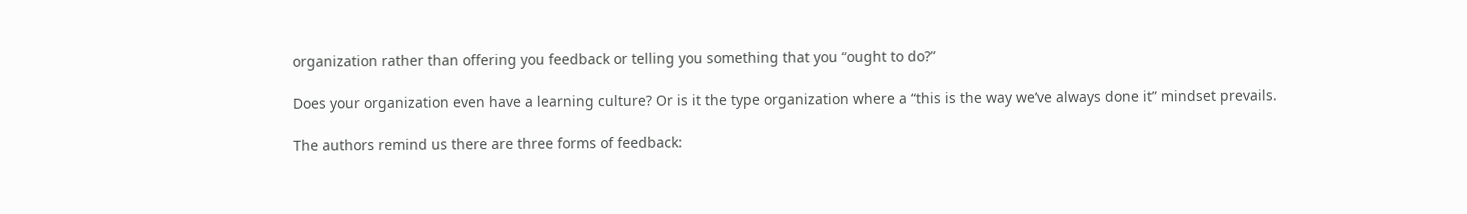organization rather than offering you feedback or telling you something that you “ought to do?”

Does your organization even have a learning culture? Or is it the type organization where a “this is the way we’ve always done it” mindset prevails.

The authors remind us there are three forms of feedback: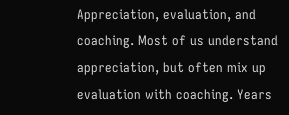Appreciation, evaluation, and coaching. Most of us understand appreciation, but often mix up evaluation with coaching. Years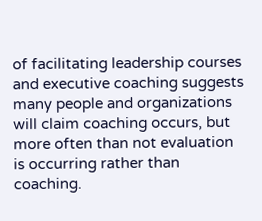of facilitating leadership courses and executive coaching suggests many people and organizations will claim coaching occurs, but more often than not evaluation is occurring rather than coaching.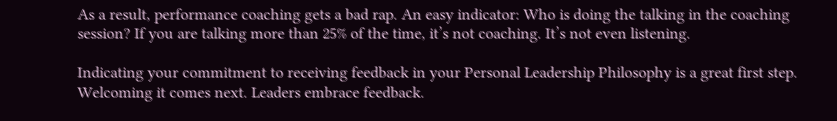As a result, performance coaching gets a bad rap. An easy indicator: Who is doing the talking in the coaching session? If you are talking more than 25% of the time, it’s not coaching. It’s not even listening.

Indicating your commitment to receiving feedback in your Personal Leadership Philosophy is a great first step. Welcoming it comes next. Leaders embrace feedback.